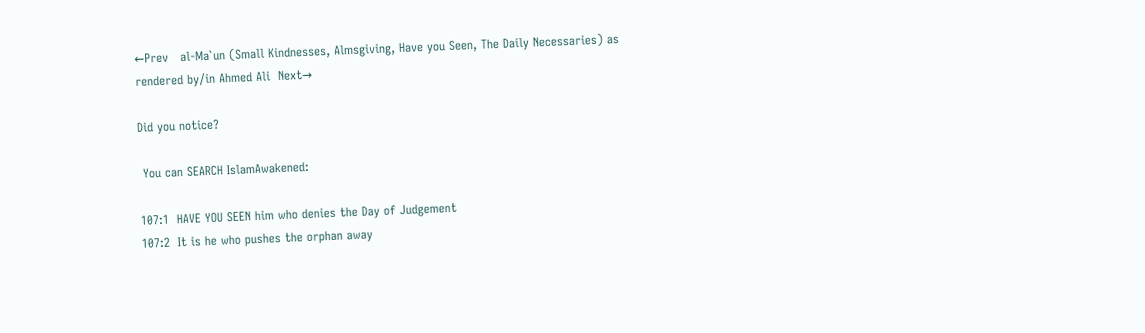←Prev   al-Ma`un (Small Kindnesses, Almsgiving, Have you Seen, The Daily Necessaries) as rendered by/in Ahmed Ali  Next→

Did you notice?

 You can SEARCH IslamAwakened:

107:1  HAVE YOU SEEN him who denies the Day of Judgement
107:2  It is he who pushes the orphan away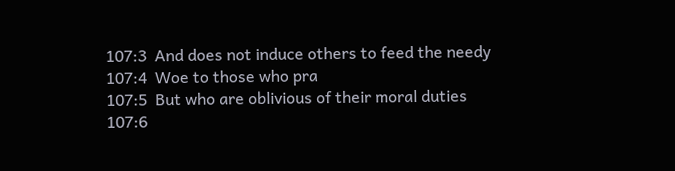107:3  And does not induce others to feed the needy
107:4  Woe to those who pra
107:5  But who are oblivious of their moral duties
107:6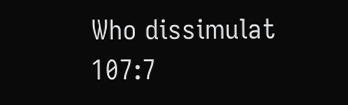Who dissimulat
107:7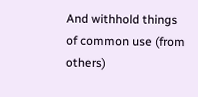And withhold things of common use (from others)